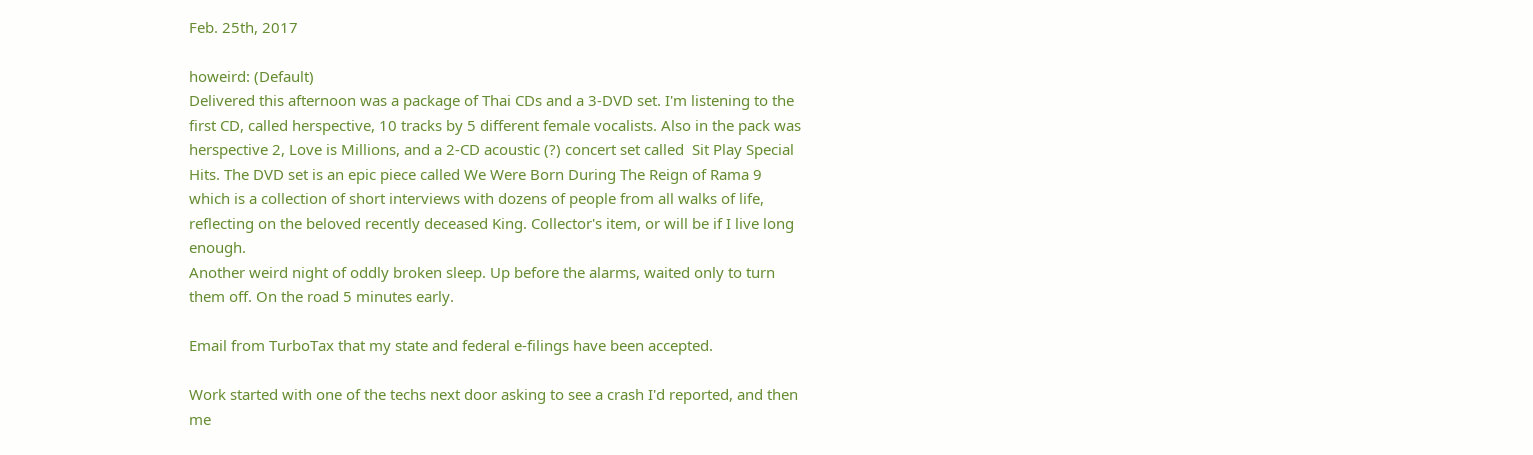Feb. 25th, 2017

howeird: (Default)
Delivered this afternoon was a package of Thai CDs and a 3-DVD set. I'm listening to the first CD, called herspective, 10 tracks by 5 different female vocalists. Also in the pack was herspective 2, Love is Millions, and a 2-CD acoustic (?) concert set called  Sit Play Special Hits. The DVD set is an epic piece called We Were Born During The Reign of Rama 9 which is a collection of short interviews with dozens of people from all walks of life, reflecting on the beloved recently deceased King. Collector's item, or will be if I live long enough.
Another weird night of oddly broken sleep. Up before the alarms, waited only to turn them off. On the road 5 minutes early.

Email from TurboTax that my state and federal e-filings have been accepted.

Work started with one of the techs next door asking to see a crash I'd reported, and then me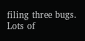filing three bugs. Lots of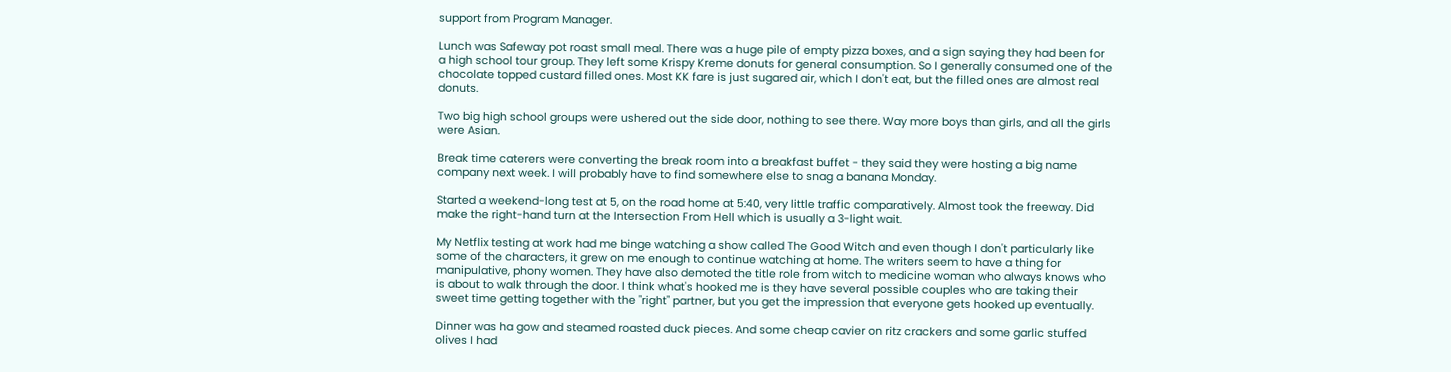support from Program Manager.

Lunch was Safeway pot roast small meal. There was a huge pile of empty pizza boxes, and a sign saying they had been for a high school tour group. They left some Krispy Kreme donuts for general consumption. So I generally consumed one of the chocolate topped custard filled ones. Most KK fare is just sugared air, which I don't eat, but the filled ones are almost real donuts.

Two big high school groups were ushered out the side door, nothing to see there. Way more boys than girls, and all the girls were Asian.

Break time caterers were converting the break room into a breakfast buffet - they said they were hosting a big name company next week. I will probably have to find somewhere else to snag a banana Monday.

Started a weekend-long test at 5, on the road home at 5:40, very little traffic comparatively. Almost took the freeway. Did make the right-hand turn at the Intersection From Hell which is usually a 3-light wait.

My Netflix testing at work had me binge watching a show called The Good Witch and even though I don't particularly like some of the characters, it grew on me enough to continue watching at home. The writers seem to have a thing for manipulative, phony women. They have also demoted the title role from witch to medicine woman who always knows who is about to walk through the door. I think what's hooked me is they have several possible couples who are taking their sweet time getting together with the "right" partner, but you get the impression that everyone gets hooked up eventually.

Dinner was ha gow and steamed roasted duck pieces. And some cheap cavier on ritz crackers and some garlic stuffed olives I had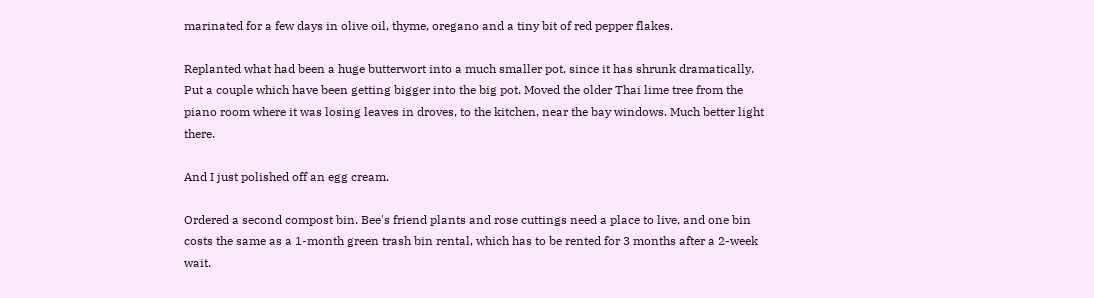marinated for a few days in olive oil, thyme, oregano and a tiny bit of red pepper flakes.

Replanted what had been a huge butterwort into a much smaller pot, since it has shrunk dramatically. Put a couple which have been getting bigger into the big pot. Moved the older Thai lime tree from the piano room where it was losing leaves in droves, to the kitchen, near the bay windows. Much better light there.

And I just polished off an egg cream.

Ordered a second compost bin. Bee's friend plants and rose cuttings need a place to live, and one bin costs the same as a 1-month green trash bin rental, which has to be rented for 3 months after a 2-week wait.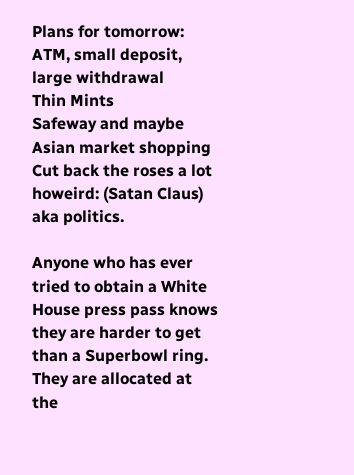Plans for tomorrow:
ATM, small deposit, large withdrawal
Thin Mints
Safeway and maybe Asian market shopping
Cut back the roses a lot
howeird: (Satan Claus)
aka politics.

Anyone who has ever tried to obtain a White House press pass knows they are harder to get than a Superbowl ring. They are allocated at the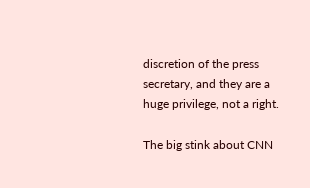discretion of the press secretary, and they are a huge privilege, not a right.

The big stink about CNN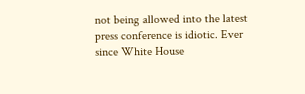not being allowed into the latest press conference is idiotic. Ever since White House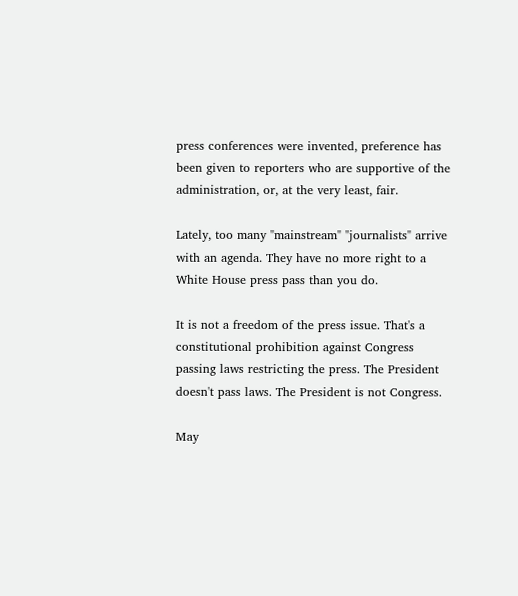press conferences were invented, preference has been given to reporters who are supportive of the administration, or, at the very least, fair.

Lately, too many "mainstream" "journalists" arrive with an agenda. They have no more right to a White House press pass than you do.

It is not a freedom of the press issue. That's a constitutional prohibition against Congress passing laws restricting the press. The President doesn't pass laws. The President is not Congress.

May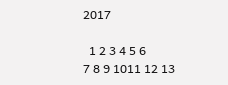2017

  1 2 3 4 5 6
7 8 9 1011 12 13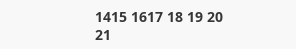1415 1617 18 19 20
21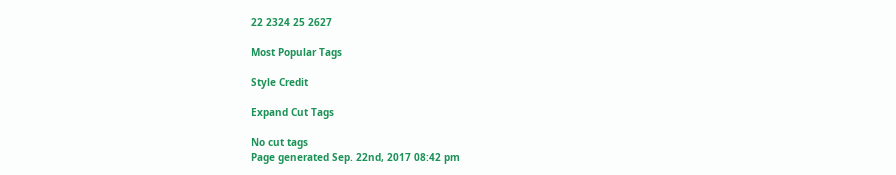22 2324 25 2627

Most Popular Tags

Style Credit

Expand Cut Tags

No cut tags
Page generated Sep. 22nd, 2017 08:42 pm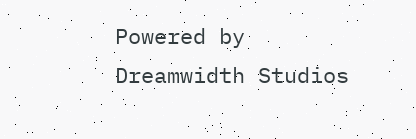Powered by Dreamwidth Studios